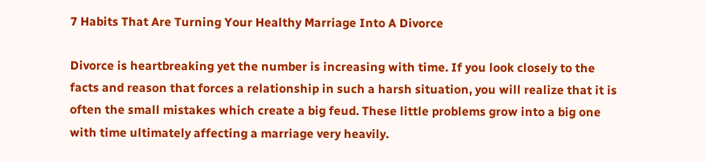7 Habits That Are Turning Your Healthy Marriage Into A Divorce

Divorce is heartbreaking yet the number is increasing with time. If you look closely to the facts and reason that forces a relationship in such a harsh situation, you will realize that it is often the small mistakes which create a big feud. These little problems grow into a big one with time ultimately affecting a marriage very heavily.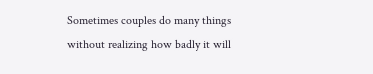Sometimes couples do many things without realizing how badly it will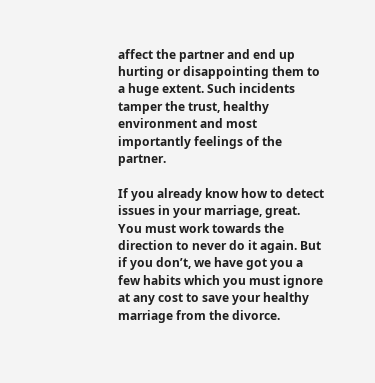affect the partner and end up hurting or disappointing them to a huge extent. Such incidents tamper the trust, healthy environment and most importantly feelings of the partner.

If you already know how to detect issues in your marriage, great. You must work towards the direction to never do it again. But if you don’t, we have got you a few habits which you must ignore at any cost to save your healthy marriage from the divorce.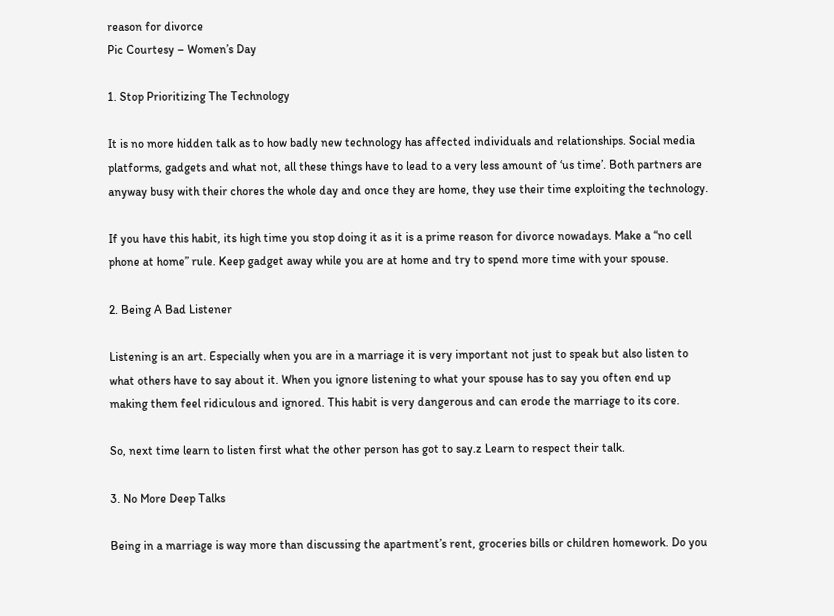reason for divorce
Pic Courtesy – Women’s Day

1. Stop Prioritizing The Technology

It is no more hidden talk as to how badly new technology has affected individuals and relationships. Social media platforms, gadgets and what not, all these things have to lead to a very less amount of ‘us time’. Both partners are anyway busy with their chores the whole day and once they are home, they use their time exploiting the technology.

If you have this habit, its high time you stop doing it as it is a prime reason for divorce nowadays. Make a “no cell phone at home” rule. Keep gadget away while you are at home and try to spend more time with your spouse.

2. Being A Bad Listener

Listening is an art. Especially when you are in a marriage it is very important not just to speak but also listen to what others have to say about it. When you ignore listening to what your spouse has to say you often end up making them feel ridiculous and ignored. This habit is very dangerous and can erode the marriage to its core.

So, next time learn to listen first what the other person has got to say.z Learn to respect their talk.

3. No More Deep Talks

Being in a marriage is way more than discussing the apartment’s rent, groceries bills or children homework. Do you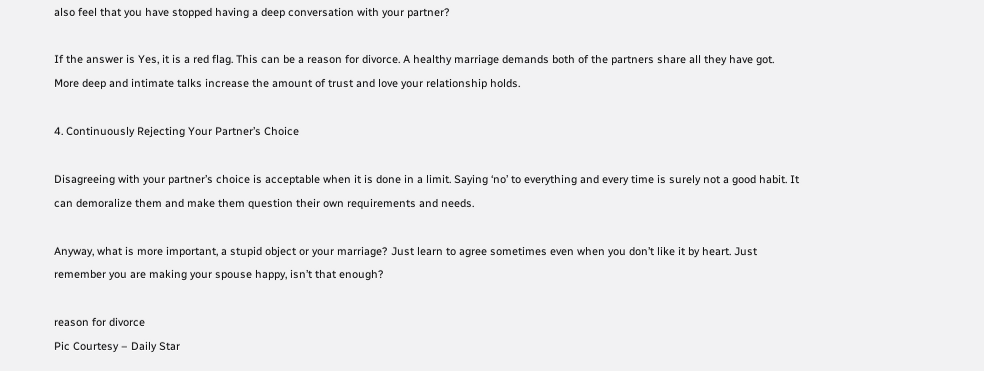also feel that you have stopped having a deep conversation with your partner?

If the answer is Yes, it is a red flag. This can be a reason for divorce. A healthy marriage demands both of the partners share all they have got. More deep and intimate talks increase the amount of trust and love your relationship holds.

4. Continuously Rejecting Your Partner’s Choice

Disagreeing with your partner’s choice is acceptable when it is done in a limit. Saying ‘no’ to everything and every time is surely not a good habit. It can demoralize them and make them question their own requirements and needs.

Anyway, what is more important, a stupid object or your marriage? Just learn to agree sometimes even when you don’t like it by heart. Just remember you are making your spouse happy, isn’t that enough?

reason for divorce
Pic Courtesy – Daily Star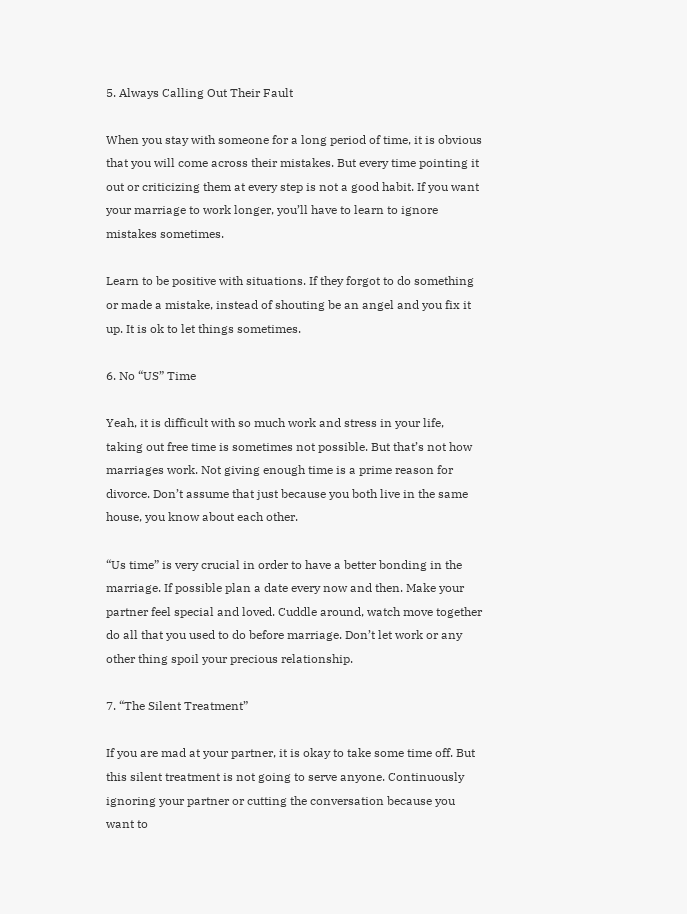5. Always Calling Out Their Fault

When you stay with someone for a long period of time, it is obvious that you will come across their mistakes. But every time pointing it out or criticizing them at every step is not a good habit. If you want your marriage to work longer, you’ll have to learn to ignore mistakes sometimes.

Learn to be positive with situations. If they forgot to do something or made a mistake, instead of shouting be an angel and you fix it up. It is ok to let things sometimes.

6. No “US” Time

Yeah, it is difficult with so much work and stress in your life, taking out free time is sometimes not possible. But that’s not how marriages work. Not giving enough time is a prime reason for divorce. Don’t assume that just because you both live in the same house, you know about each other.

“Us time” is very crucial in order to have a better bonding in the marriage. If possible plan a date every now and then. Make your partner feel special and loved. Cuddle around, watch move together do all that you used to do before marriage. Don’t let work or any other thing spoil your precious relationship.

7. “The Silent Treatment”

If you are mad at your partner, it is okay to take some time off. But this silent treatment is not going to serve anyone. Continuously ignoring your partner or cutting the conversation because you want to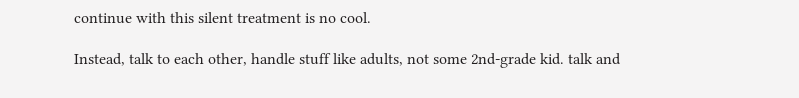continue with this silent treatment is no cool.

Instead, talk to each other, handle stuff like adults, not some 2nd-grade kid. talk and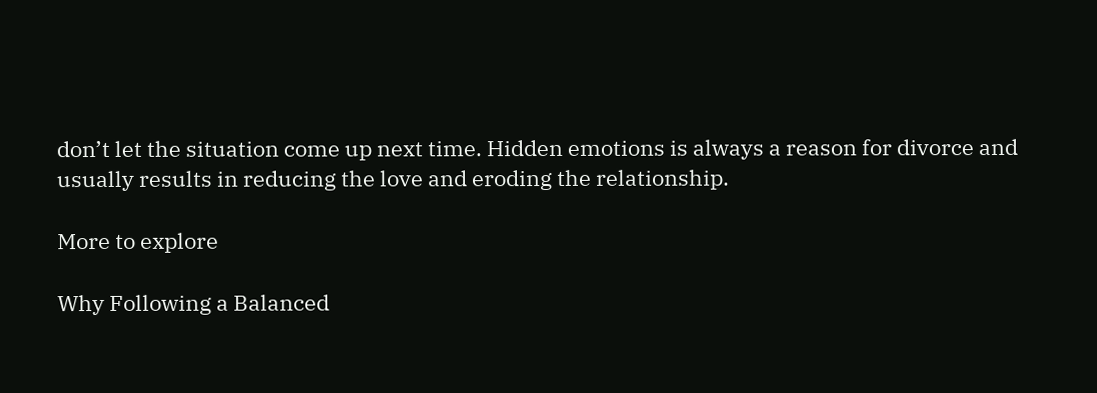don’t let the situation come up next time. Hidden emotions is always a reason for divorce and usually results in reducing the love and eroding the relationship.

More to explore

Why Following a Balanced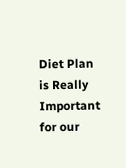Diet Plan is Really Important for our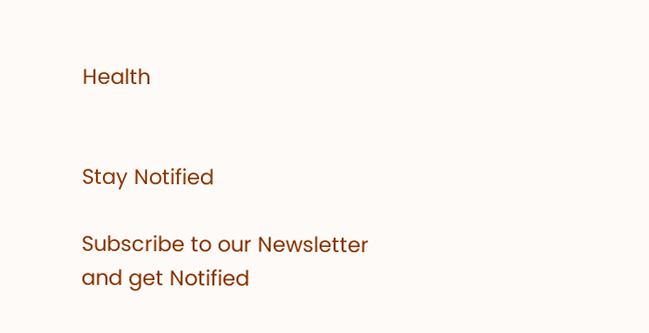Health


Stay Notified

Subscribe to our Newsletter and get Notified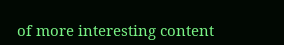of more interesting content